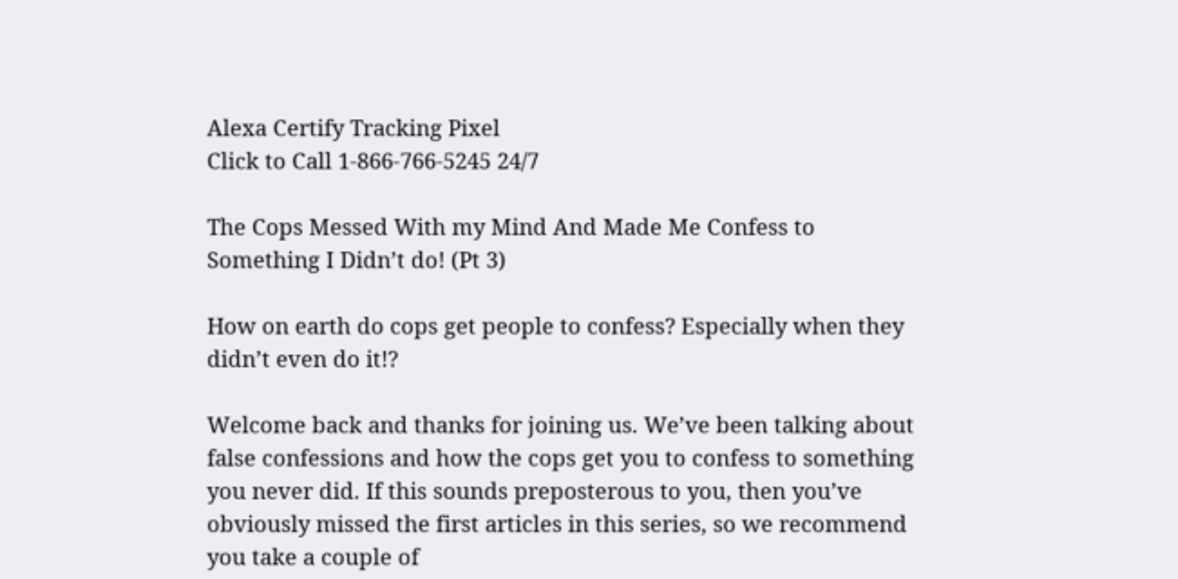Alexa Certify Tracking Pixel
Click to Call 1-866-766-5245 24/7

The Cops Messed With my Mind And Made Me Confess to Something I Didn’t do! (Pt 3)

How on earth do cops get people to confess? Especially when they didn’t even do it!?

Welcome back and thanks for joining us. We’ve been talking about false confessions and how the cops get you to confess to something you never did. If this sounds preposterous to you, then you’ve obviously missed the first articles in this series, so we recommend you take a couple of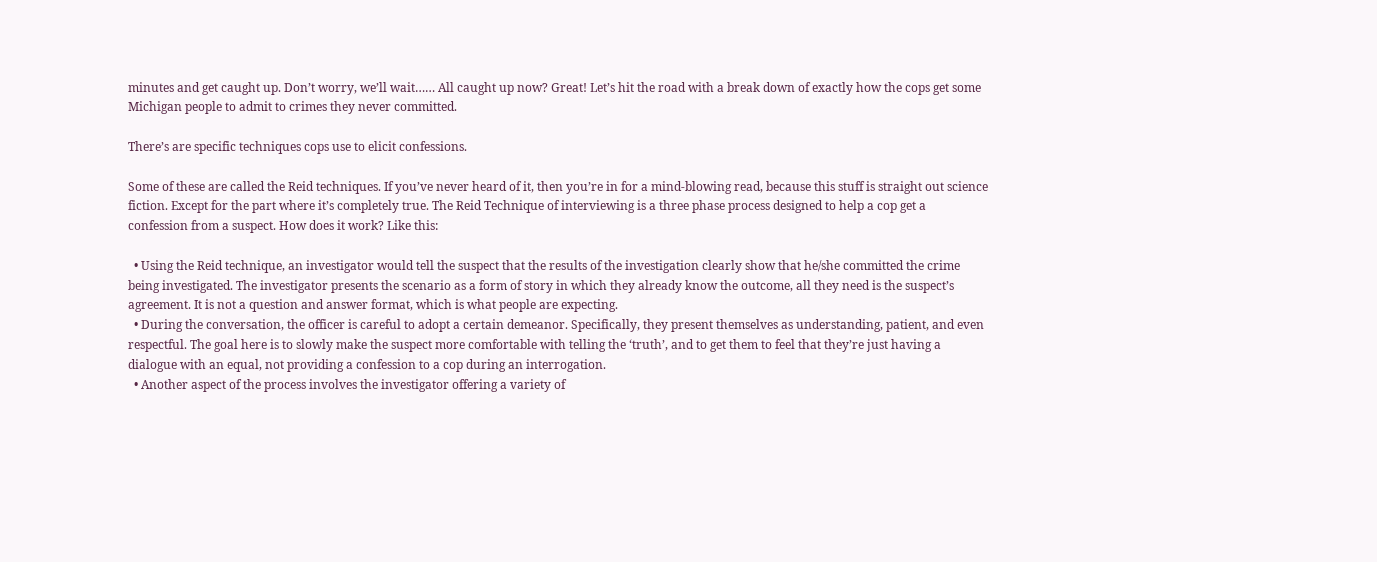minutes and get caught up. Don’t worry, we’ll wait…… All caught up now? Great! Let’s hit the road with a break down of exactly how the cops get some Michigan people to admit to crimes they never committed.

There’s are specific techniques cops use to elicit confessions.

Some of these are called the Reid techniques. If you’ve never heard of it, then you’re in for a mind-blowing read, because this stuff is straight out science fiction. Except for the part where it’s completely true. The Reid Technique of interviewing is a three phase process designed to help a cop get a confession from a suspect. How does it work? Like this:

  • Using the Reid technique, an investigator would tell the suspect that the results of the investigation clearly show that he/she committed the crime being investigated. The investigator presents the scenario as a form of story in which they already know the outcome, all they need is the suspect’s agreement. It is not a question and answer format, which is what people are expecting.
  • During the conversation, the officer is careful to adopt a certain demeanor. Specifically, they present themselves as understanding, patient, and even respectful. The goal here is to slowly make the suspect more comfortable with telling the ‘truth’, and to get them to feel that they’re just having a dialogue with an equal, not providing a confession to a cop during an interrogation.
  • Another aspect of the process involves the investigator offering a variety of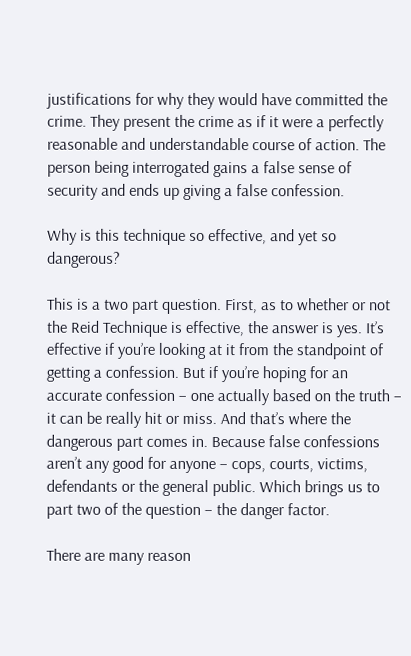justifications for why they would have committed the crime. They present the crime as if it were a perfectly reasonable and understandable course of action. The person being interrogated gains a false sense of security and ends up giving a false confession.

Why is this technique so effective, and yet so dangerous?

This is a two part question. First, as to whether or not the Reid Technique is effective, the answer is yes. It’s effective if you’re looking at it from the standpoint of getting a confession. But if you’re hoping for an accurate confession – one actually based on the truth – it can be really hit or miss. And that’s where the dangerous part comes in. Because false confessions aren’t any good for anyone – cops, courts, victims, defendants or the general public. Which brings us to part two of the question – the danger factor.

There are many reason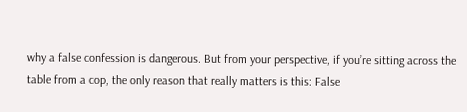why a false confession is dangerous. But from your perspective, if you’re sitting across the table from a cop, the only reason that really matters is this: False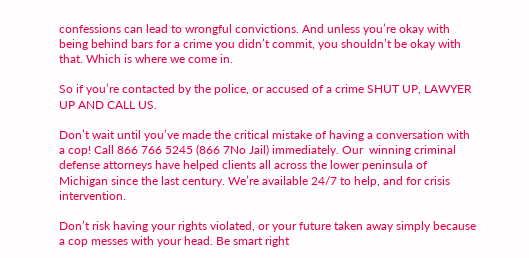confessions can lead to wrongful convictions. And unless you’re okay with being behind bars for a crime you didn’t commit, you shouldn’t be okay with that. Which is where we come in.

So if you’re contacted by the police, or accused of a crime SHUT UP, LAWYER UP AND CALL US.

Don’t wait until you’ve made the critical mistake of having a conversation with a cop! Call 866 766 5245 (866 7No Jail) immediately. Our  winning criminal defense attorneys have helped clients all across the lower peninsula of Michigan since the last century. We’re available 24/7 to help, and for crisis intervention.

Don’t risk having your rights violated, or your future taken away simply because a cop messes with your head. Be smart right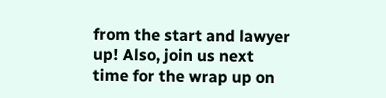from the start and lawyer up! Also, join us next time for the wrap up on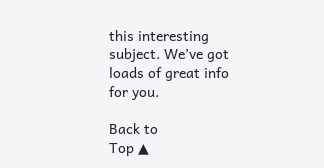this interesting subject. We’ve got loads of great info for you.

Back to
Top ▲